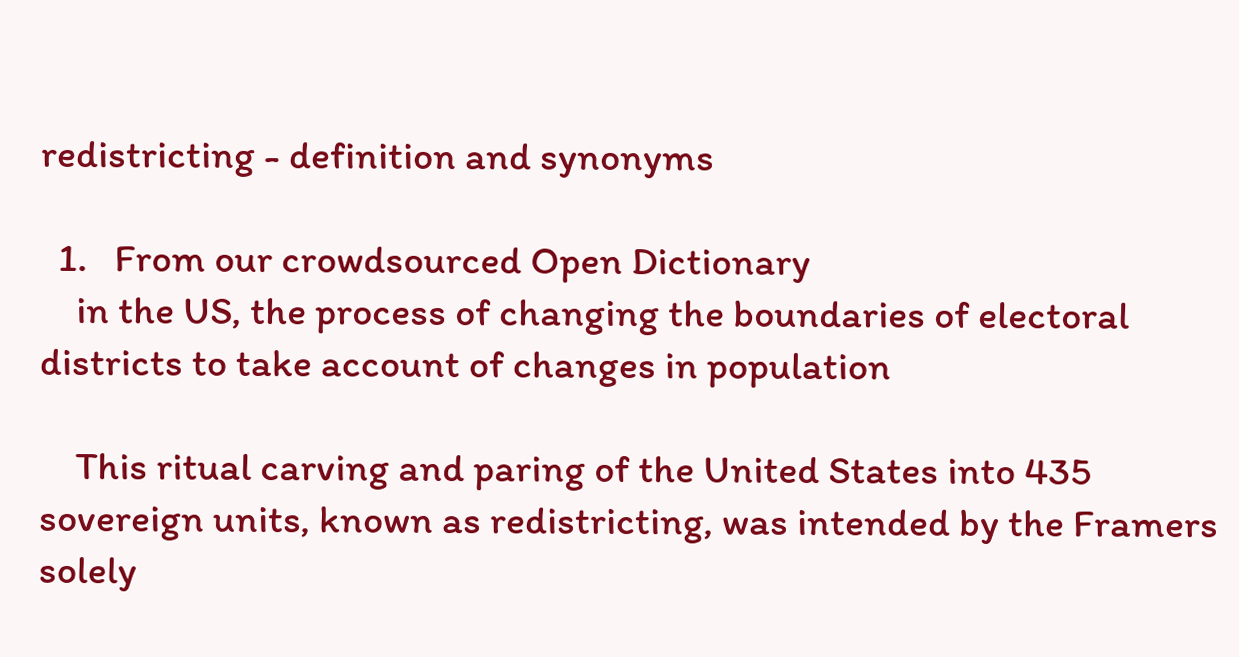redistricting - definition and synonyms

  1.   From our crowdsourced Open Dictionary
    in the US, the process of changing the boundaries of electoral districts to take account of changes in population

    This ritual carving and paring of the United States into 435 sovereign units, known as redistricting, was intended by the Framers solely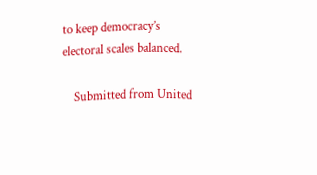to keep democracy’s electoral scales balanced.

    Submitted from United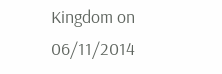Kingdom on 06/11/2014